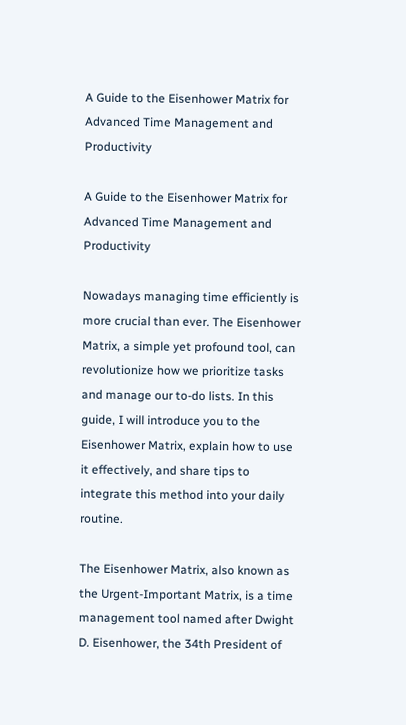A Guide to the Eisenhower Matrix for Advanced Time Management and Productivity

A Guide to the Eisenhower Matrix for Advanced Time Management and Productivity

Nowadays managing time efficiently is more crucial than ever. The Eisenhower Matrix, a simple yet profound tool, can revolutionize how we prioritize tasks and manage our to-do lists. In this guide, I will introduce you to the Eisenhower Matrix, explain how to use it effectively, and share tips to integrate this method into your daily routine.

The Eisenhower Matrix, also known as the Urgent-Important Matrix, is a time management tool named after Dwight D. Eisenhower, the 34th President of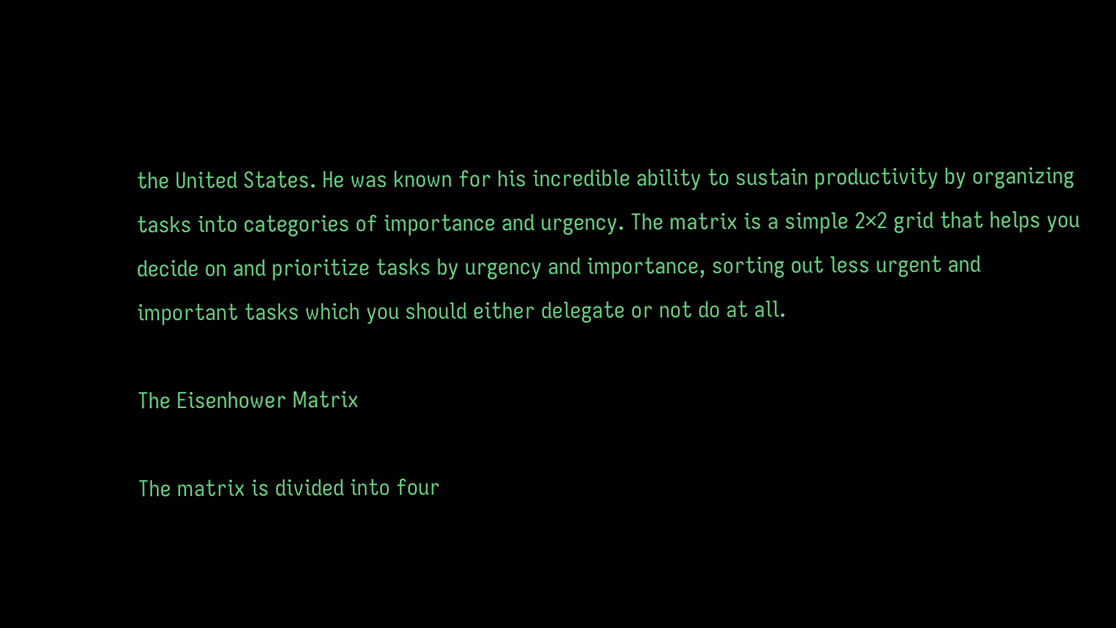the United States. He was known for his incredible ability to sustain productivity by organizing tasks into categories of importance and urgency. The matrix is a simple 2×2 grid that helps you decide on and prioritize tasks by urgency and importance, sorting out less urgent and important tasks which you should either delegate or not do at all.

The Eisenhower Matrix

The matrix is divided into four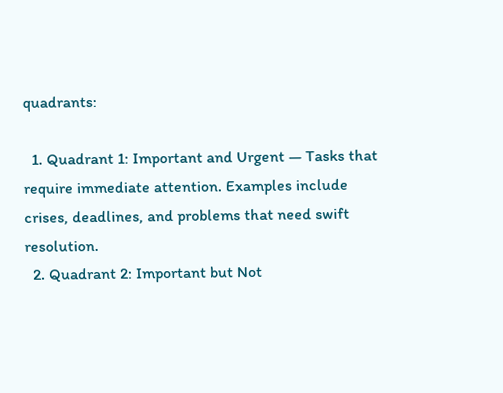quadrants:

  1. Quadrant 1: Important and Urgent — Tasks that require immediate attention. Examples include crises, deadlines, and problems that need swift resolution.
  2. Quadrant 2: Important but Not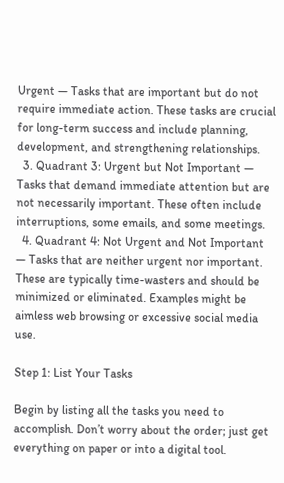Urgent — Tasks that are important but do not require immediate action. These tasks are crucial for long-term success and include planning, development, and strengthening relationships.
  3. Quadrant 3: Urgent but Not Important — Tasks that demand immediate attention but are not necessarily important. These often include interruptions, some emails, and some meetings.
  4. Quadrant 4: Not Urgent and Not Important — Tasks that are neither urgent nor important. These are typically time-wasters and should be minimized or eliminated. Examples might be aimless web browsing or excessive social media use.

Step 1: List Your Tasks

Begin by listing all the tasks you need to accomplish. Don’t worry about the order; just get everything on paper or into a digital tool.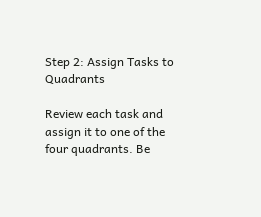Step 2: Assign Tasks to Quadrants

Review each task and assign it to one of the four quadrants. Be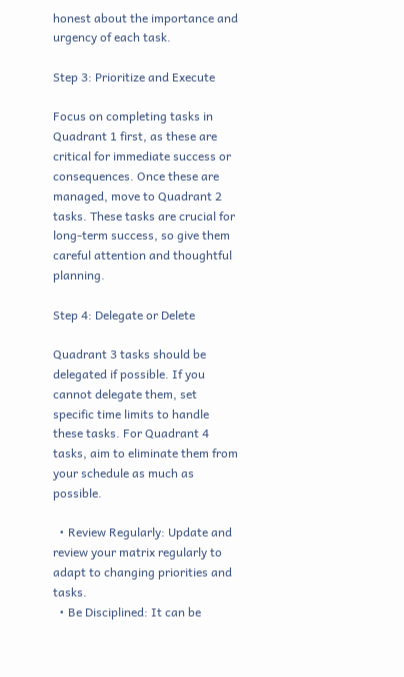honest about the importance and urgency of each task.

Step 3: Prioritize and Execute

Focus on completing tasks in Quadrant 1 first, as these are critical for immediate success or consequences. Once these are managed, move to Quadrant 2 tasks. These tasks are crucial for long-term success, so give them careful attention and thoughtful planning.

Step 4: Delegate or Delete

Quadrant 3 tasks should be delegated if possible. If you cannot delegate them, set specific time limits to handle these tasks. For Quadrant 4 tasks, aim to eliminate them from your schedule as much as possible.

  • Review Regularly: Update and review your matrix regularly to adapt to changing priorities and tasks.
  • Be Disciplined: It can be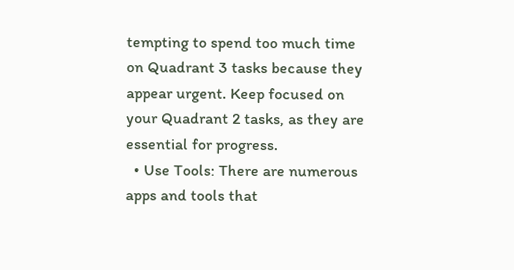tempting to spend too much time on Quadrant 3 tasks because they appear urgent. Keep focused on your Quadrant 2 tasks, as they are essential for progress.
  • Use Tools: There are numerous apps and tools that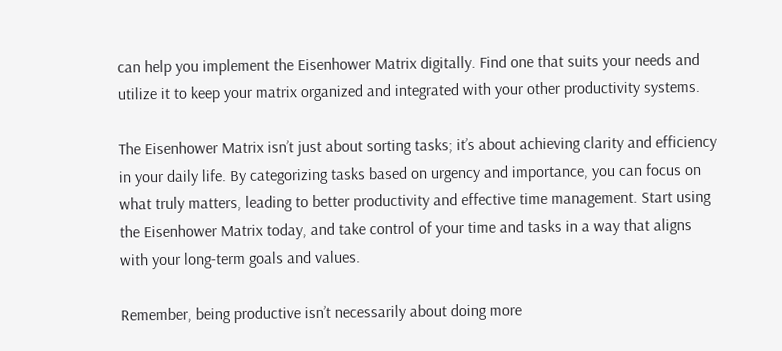can help you implement the Eisenhower Matrix digitally. Find one that suits your needs and utilize it to keep your matrix organized and integrated with your other productivity systems.

The Eisenhower Matrix isn’t just about sorting tasks; it’s about achieving clarity and efficiency in your daily life. By categorizing tasks based on urgency and importance, you can focus on what truly matters, leading to better productivity and effective time management. Start using the Eisenhower Matrix today, and take control of your time and tasks in a way that aligns with your long-term goals and values.

Remember, being productive isn’t necessarily about doing more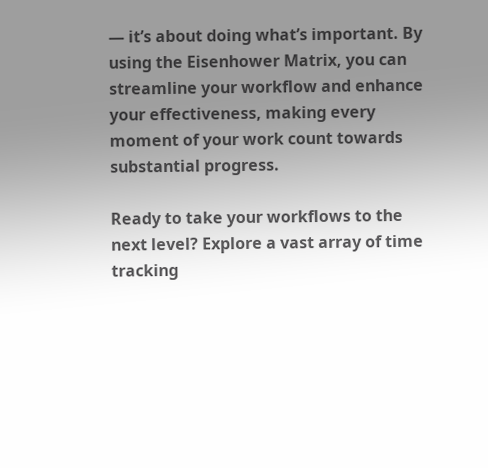— it’s about doing what’s important. By using the Eisenhower Matrix, you can streamline your workflow and enhance your effectiveness, making every moment of your work count towards substantial progress.

Ready to take your workflows to the next level? Explore a vast array of time tracking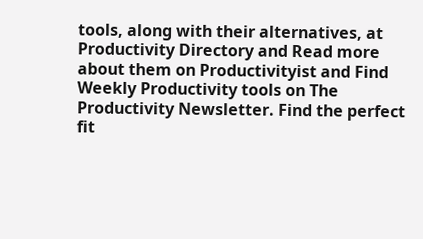tools, along with their alternatives, at Productivity Directory and Read more about them on Productivityist and Find Weekly Productivity tools on The Productivity Newsletter. Find the perfect fit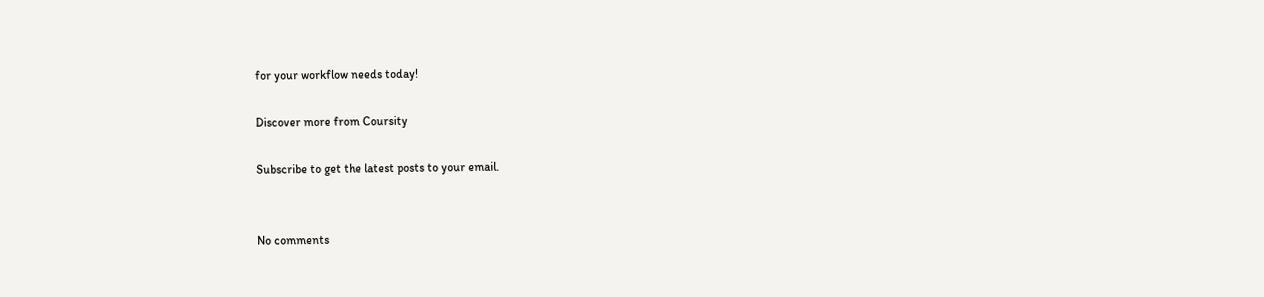for your workflow needs today!

Discover more from Coursity

Subscribe to get the latest posts to your email.


No comments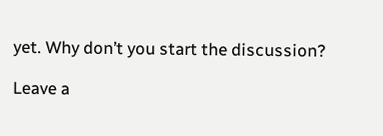yet. Why don’t you start the discussion?

Leave a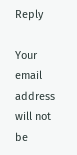Reply

Your email address will not be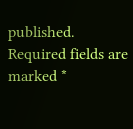published. Required fields are marked *